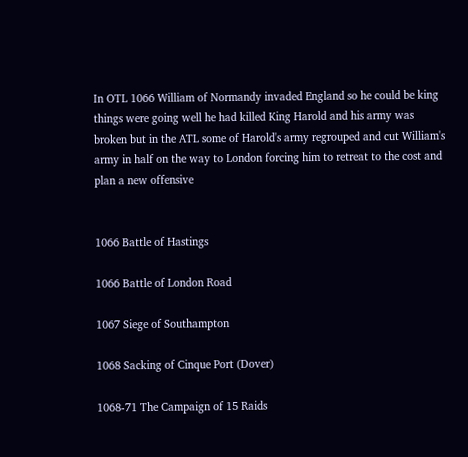In OTL 1066 William of Normandy invaded England so he could be king things were going well he had killed King Harold and his army was broken but in the ATL some of Harold's army regrouped and cut William's army in half on the way to London forcing him to retreat to the cost and plan a new offensive


1066 Battle of Hastings

1066 Battle of London Road

1067 Siege of Southampton

1068 Sacking of Cinque Port (Dover)

1068-71 The Campaign of 15 Raids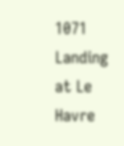1071 Landing at Le Havre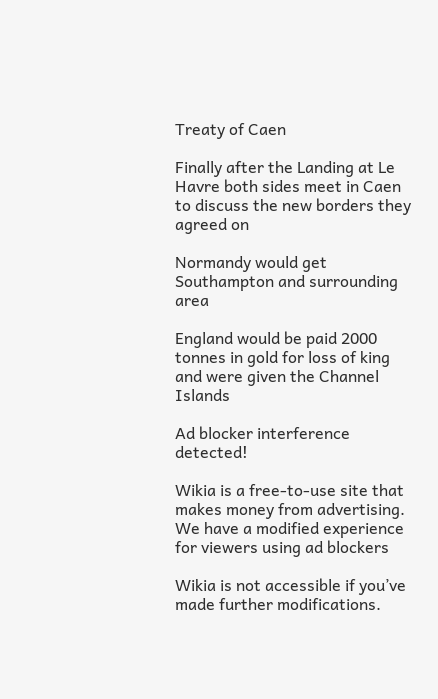Treaty of Caen

Finally after the Landing at Le Havre both sides meet in Caen to discuss the new borders they agreed on

Normandy would get Southampton and surrounding area

England would be paid 2000 tonnes in gold for loss of king and were given the Channel Islands

Ad blocker interference detected!

Wikia is a free-to-use site that makes money from advertising. We have a modified experience for viewers using ad blockers

Wikia is not accessible if you’ve made further modifications.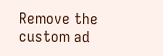Remove the custom ad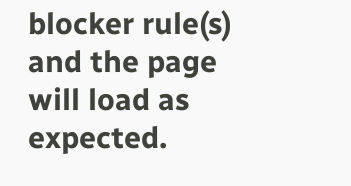blocker rule(s) and the page will load as expected.